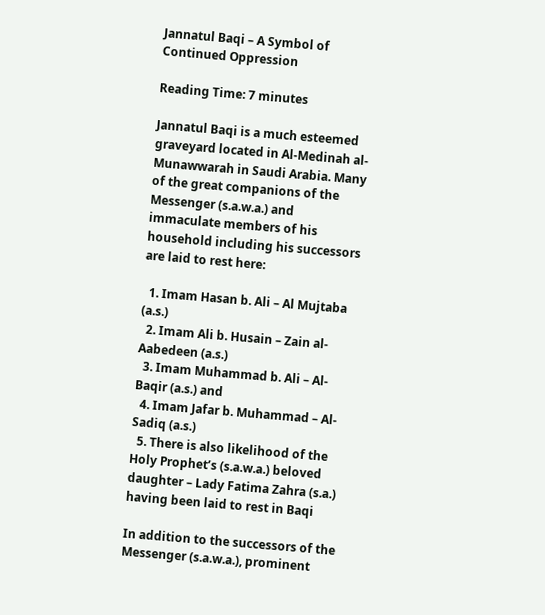Jannatul Baqi – A Symbol of Continued Oppression

Reading Time: 7 minutes

Jannatul Baqi is a much esteemed graveyard located in Al-Medinah al-Munawwarah in Saudi Arabia. Many of the great companions of the Messenger (s.a.w.a.) and immaculate members of his household including his successors are laid to rest here:

  1. Imam Hasan b. Ali – Al Mujtaba (a.s.)
  2. Imam Ali b. Husain – Zain al-Aabedeen (a.s.)
  3. Imam Muhammad b. Ali – Al-Baqir (a.s.) and
  4. Imam Jafar b. Muhammad – Al-Sadiq (a.s.)
  5. There is also likelihood of the Holy Prophet’s (s.a.w.a.) beloved daughter – Lady Fatima Zahra (s.a.) having been laid to rest in Baqi

In addition to the successors of the Messenger (s.a.w.a.), prominent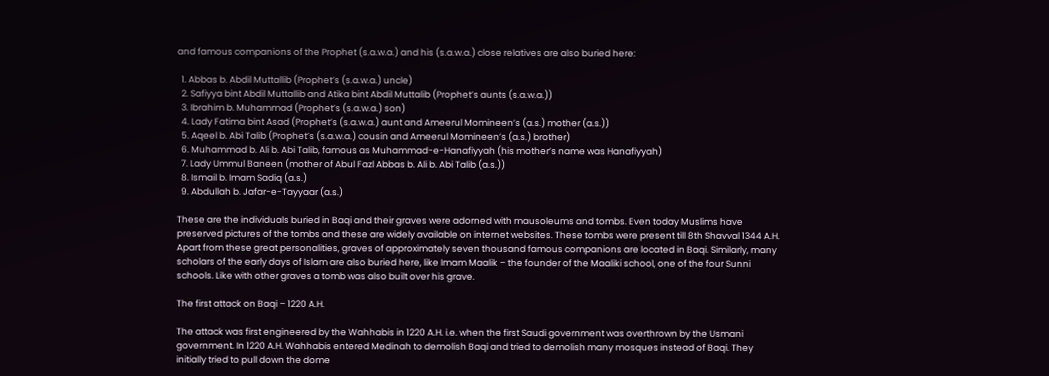and famous companions of the Prophet (s.a.w.a.) and his (s.a.w.a.) close relatives are also buried here:

  1. Abbas b. Abdil Muttallib (Prophet’s (s.a.w.a.) uncle)
  2. Safiyya bint Abdil Muttallib and Atika bint Abdil Muttalib (Prophet’s aunts (s.a.w.a.))
  3. Ibrahim b. Muhammad (Prophet’s (s.a.w.a.) son)
  4. Lady Fatima bint Asad (Prophet’s (s.a.w.a.) aunt and Ameerul Momineen’s (a.s.) mother (a.s.))
  5. Aqeel b. Abi Talib (Prophet’s (s.a.w.a.) cousin and Ameerul Momineen’s (a.s.) brother)
  6. Muhammad b. Ali b. Abi Talib, famous as Muhammad-e-Hanafiyyah (his mother’s name was Hanafiyyah)
  7. Lady Ummul Baneen (mother of Abul Fazl Abbas b. Ali b. Abi Talib (a.s.))
  8. Ismail b. Imam Sadiq (a.s.)
  9. Abdullah b. Jafar-e-Tayyaar (a.s.)

These are the individuals buried in Baqi and their graves were adorned with mausoleums and tombs. Even today Muslims have preserved pictures of the tombs and these are widely available on internet websites. These tombs were present till 8th Shavval 1344 A.H. Apart from these great personalities, graves of approximately seven thousand famous companions are located in Baqi. Similarly, many scholars of the early days of Islam are also buried here, like Imam Maalik – the founder of the Maaliki school, one of the four Sunni schools. Like with other graves a tomb was also built over his grave.

The first attack on Baqi – 1220 A.H.

The attack was first engineered by the Wahhabis in 1220 A.H. i.e. when the first Saudi government was overthrown by the Usmani government. In 1220 A.H. Wahhabis entered Medinah to demolish Baqi and tried to demolish many mosques instead of Baqi. They initially tried to pull down the dome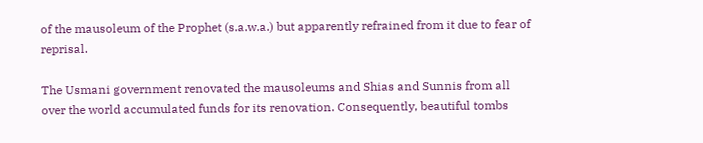of the mausoleum of the Prophet (s.a.w.a.) but apparently refrained from it due to fear of reprisal.

The Usmani government renovated the mausoleums and Shias and Sunnis from all over the world accumulated funds for its renovation. Consequently, beautiful tombs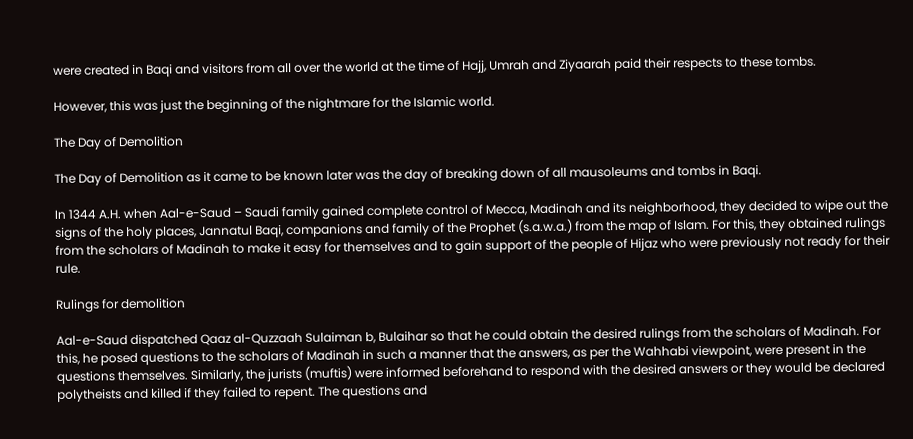were created in Baqi and visitors from all over the world at the time of Hajj, Umrah and Ziyaarah paid their respects to these tombs.

However, this was just the beginning of the nightmare for the Islamic world.

The Day of Demolition

The Day of Demolition as it came to be known later was the day of breaking down of all mausoleums and tombs in Baqi.

In 1344 A.H. when Aal-e-Saud – Saudi family gained complete control of Mecca, Madinah and its neighborhood, they decided to wipe out the signs of the holy places, Jannatul Baqi, companions and family of the Prophet (s.a.w.a.) from the map of Islam. For this, they obtained rulings from the scholars of Madinah to make it easy for themselves and to gain support of the people of Hijaz who were previously not ready for their rule.

Rulings for demolition

Aal-e-Saud dispatched Qaaz al-Quzzaah Sulaiman b, Bulaihar so that he could obtain the desired rulings from the scholars of Madinah. For this, he posed questions to the scholars of Madinah in such a manner that the answers, as per the Wahhabi viewpoint, were present in the questions themselves. Similarly, the jurists (muftis) were informed beforehand to respond with the desired answers or they would be declared polytheists and killed if they failed to repent. The questions and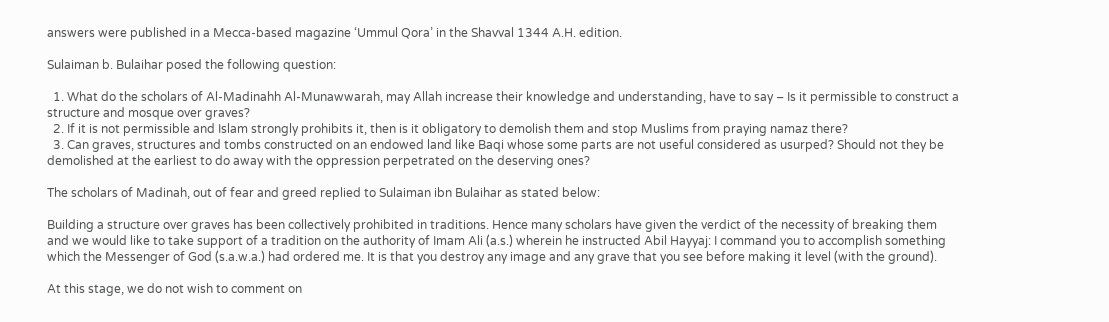answers were published in a Mecca-based magazine ‘Ummul Qora’ in the Shavval 1344 A.H. edition.

Sulaiman b. Bulaihar posed the following question:

  1. What do the scholars of Al-Madinahh Al-Munawwarah, may Allah increase their knowledge and understanding, have to say – Is it permissible to construct a structure and mosque over graves?
  2. If it is not permissible and Islam strongly prohibits it, then is it obligatory to demolish them and stop Muslims from praying namaz there?
  3. Can graves, structures and tombs constructed on an endowed land like Baqi whose some parts are not useful considered as usurped? Should not they be demolished at the earliest to do away with the oppression perpetrated on the deserving ones?

The scholars of Madinah, out of fear and greed replied to Sulaiman ibn Bulaihar as stated below:

Building a structure over graves has been collectively prohibited in traditions. Hence many scholars have given the verdict of the necessity of breaking them and we would like to take support of a tradition on the authority of Imam Ali (a.s.) wherein he instructed Abil Hayyaj: I command you to accomplish something which the Messenger of God (s.a.w.a.) had ordered me. It is that you destroy any image and any grave that you see before making it level (with the ground).

At this stage, we do not wish to comment on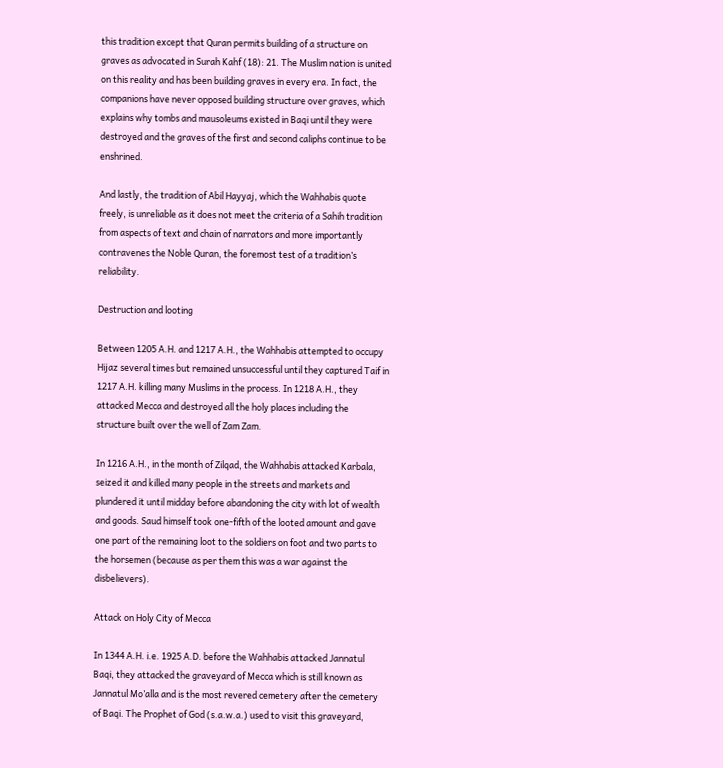this tradition except that Quran permits building of a structure on graves as advocated in Surah Kahf (18): 21. The Muslim nation is united on this reality and has been building graves in every era. In fact, the companions have never opposed building structure over graves, which explains why tombs and mausoleums existed in Baqi until they were destroyed and the graves of the first and second caliphs continue to be enshrined.

And lastly, the tradition of Abil Hayyaj, which the Wahhabis quote freely, is unreliable as it does not meet the criteria of a Sahih tradition from aspects of text and chain of narrators and more importantly contravenes the Noble Quran, the foremost test of a tradition’s reliability.

Destruction and looting

Between 1205 A.H. and 1217 A.H., the Wahhabis attempted to occupy Hijaz several times but remained unsuccessful until they captured Taif in 1217 A.H. killing many Muslims in the process. In 1218 A.H., they attacked Mecca and destroyed all the holy places including the structure built over the well of Zam Zam.

In 1216 A.H., in the month of Zilqad, the Wahhabis attacked Karbala, seized it and killed many people in the streets and markets and plundered it until midday before abandoning the city with lot of wealth and goods. Saud himself took one-fifth of the looted amount and gave one part of the remaining loot to the soldiers on foot and two parts to the horsemen (because as per them this was a war against the disbelievers).

Attack on Holy City of Mecca

In 1344 A.H. i.e. 1925 A.D. before the Wahhabis attacked Jannatul Baqi, they attacked the graveyard of Mecca which is still known as Jannatul Mo’alla and is the most revered cemetery after the cemetery of Baqi. The Prophet of God (s.a.w.a.) used to visit this graveyard,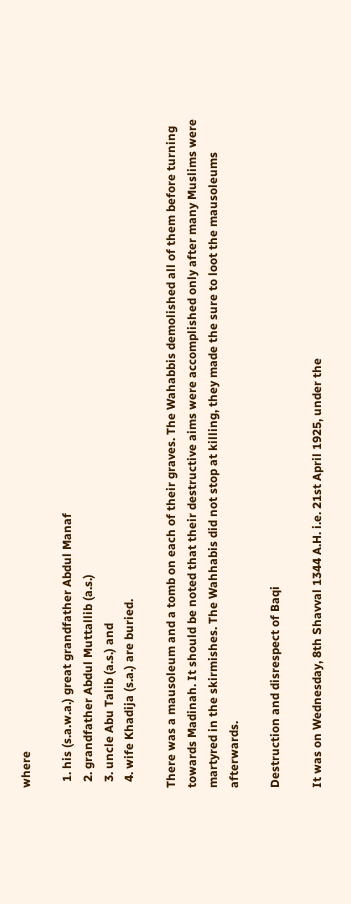where

  1. his (s.a.w.a.) great grandfather Abdul Manaf
  2. grandfather Abdul Muttallib (a.s.)
  3. uncle Abu Talib (a.s.) and
  4. wife Khadija (s.a.) are buried.

There was a mausoleum and a tomb on each of their graves. The Wahabbis demolished all of them before turning towards Madinah. It should be noted that their destructive aims were accomplished only after many Muslims were martyred in the skirmishes. The Wahhabis did not stop at killing, they made the sure to loot the mausoleums afterwards.

Destruction and disrespect of Baqi

It was on Wednesday, 8th Shavval 1344 A.H. i.e. 21st April 1925, under the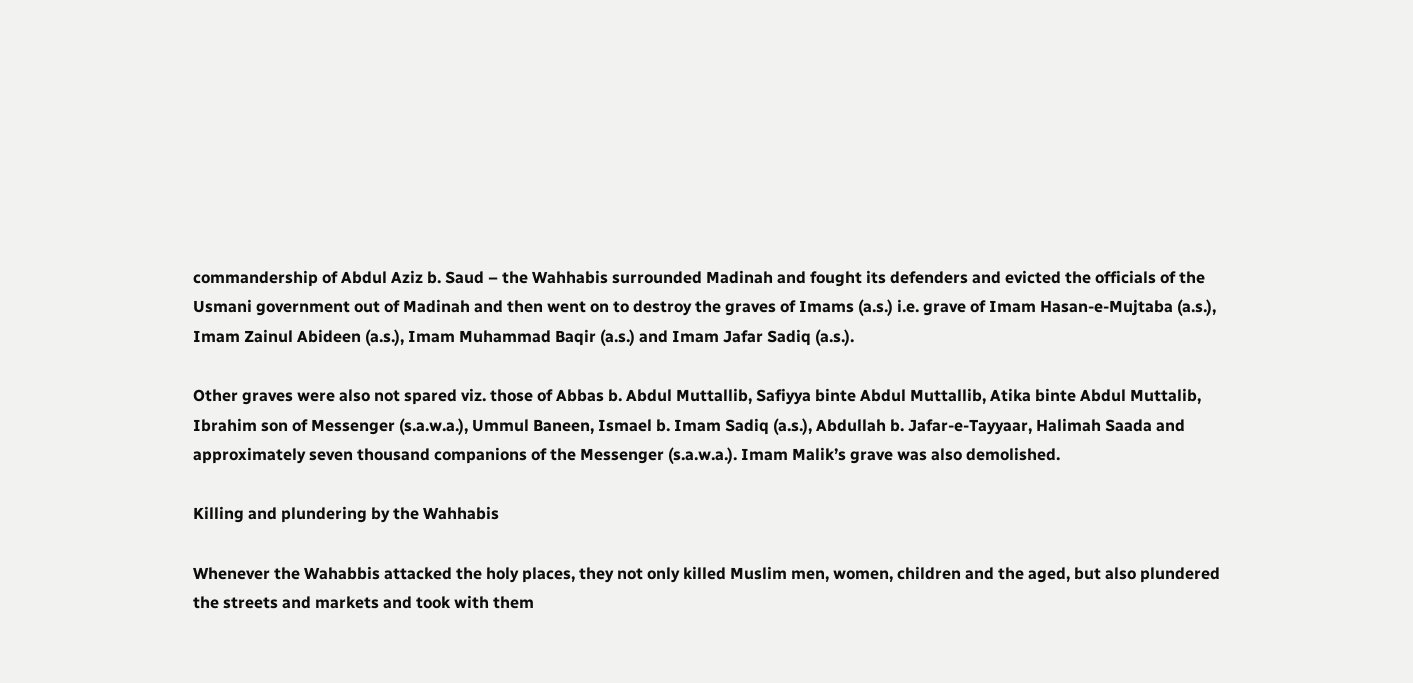commandership of Abdul Aziz b. Saud – the Wahhabis surrounded Madinah and fought its defenders and evicted the officials of the Usmani government out of Madinah and then went on to destroy the graves of Imams (a.s.) i.e. grave of Imam Hasan-e-Mujtaba (a.s.), Imam Zainul Abideen (a.s.), Imam Muhammad Baqir (a.s.) and Imam Jafar Sadiq (a.s.).

Other graves were also not spared viz. those of Abbas b. Abdul Muttallib, Safiyya binte Abdul Muttallib, Atika binte Abdul Muttalib, Ibrahim son of Messenger (s.a.w.a.), Ummul Baneen, Ismael b. Imam Sadiq (a.s.), Abdullah b. Jafar-e-Tayyaar, Halimah Saada and approximately seven thousand companions of the Messenger (s.a.w.a.). Imam Malik’s grave was also demolished.

Killing and plundering by the Wahhabis

Whenever the Wahabbis attacked the holy places, they not only killed Muslim men, women, children and the aged, but also plundered the streets and markets and took with them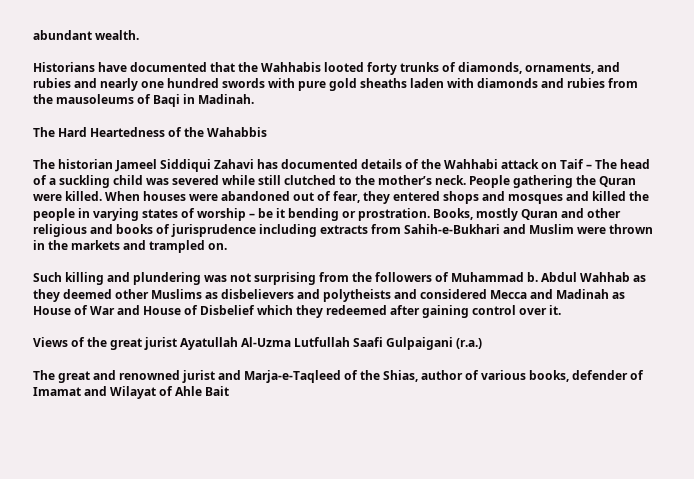abundant wealth.

Historians have documented that the Wahhabis looted forty trunks of diamonds, ornaments, and rubies and nearly one hundred swords with pure gold sheaths laden with diamonds and rubies from the mausoleums of Baqi in Madinah.

The Hard Heartedness of the Wahabbis

The historian Jameel Siddiqui Zahavi has documented details of the Wahhabi attack on Taif – The head of a suckling child was severed while still clutched to the mother’s neck. People gathering the Quran were killed. When houses were abandoned out of fear, they entered shops and mosques and killed the people in varying states of worship – be it bending or prostration. Books, mostly Quran and other religious and books of jurisprudence including extracts from Sahih-e-Bukhari and Muslim were thrown in the markets and trampled on.

Such killing and plundering was not surprising from the followers of Muhammad b. Abdul Wahhab as they deemed other Muslims as disbelievers and polytheists and considered Mecca and Madinah as House of War and House of Disbelief which they redeemed after gaining control over it.

Views of the great jurist Ayatullah Al-Uzma Lutfullah Saafi Gulpaigani (r.a.)

The great and renowned jurist and Marja-e-Taqleed of the Shias, author of various books, defender of Imamat and Wilayat of Ahle Bait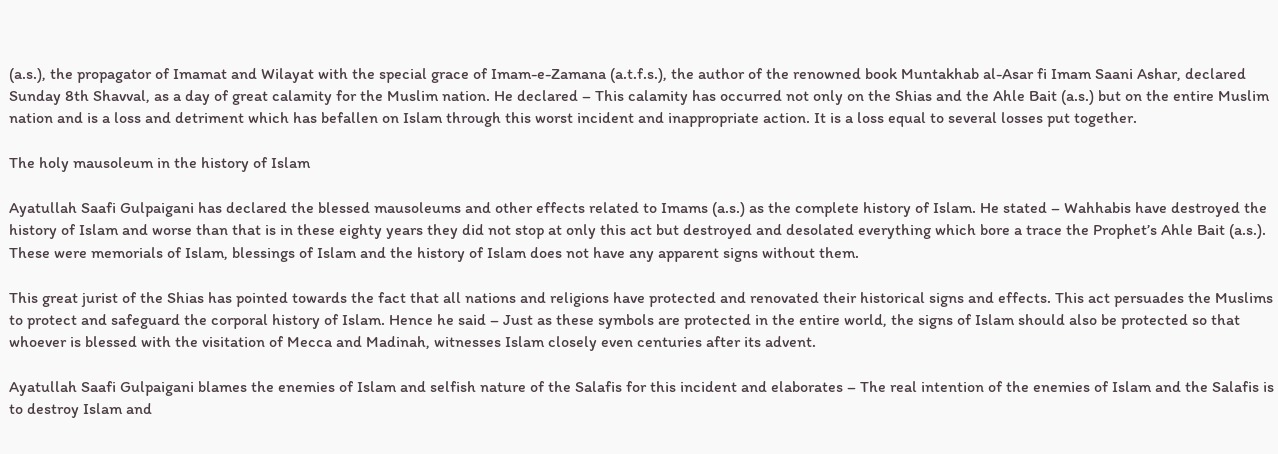(a.s.), the propagator of Imamat and Wilayat with the special grace of Imam-e-Zamana (a.t.f.s.), the author of the renowned book Muntakhab al-Asar fi Imam Saani Ashar, declared Sunday 8th Shavval, as a day of great calamity for the Muslim nation. He declared – This calamity has occurred not only on the Shias and the Ahle Bait (a.s.) but on the entire Muslim nation and is a loss and detriment which has befallen on Islam through this worst incident and inappropriate action. It is a loss equal to several losses put together.

The holy mausoleum in the history of Islam

Ayatullah Saafi Gulpaigani has declared the blessed mausoleums and other effects related to Imams (a.s.) as the complete history of Islam. He stated – Wahhabis have destroyed the history of Islam and worse than that is in these eighty years they did not stop at only this act but destroyed and desolated everything which bore a trace the Prophet’s Ahle Bait (a.s.). These were memorials of Islam, blessings of Islam and the history of Islam does not have any apparent signs without them.

This great jurist of the Shias has pointed towards the fact that all nations and religions have protected and renovated their historical signs and effects. This act persuades the Muslims to protect and safeguard the corporal history of Islam. Hence he said – Just as these symbols are protected in the entire world, the signs of Islam should also be protected so that whoever is blessed with the visitation of Mecca and Madinah, witnesses Islam closely even centuries after its advent.

Ayatullah Saafi Gulpaigani blames the enemies of Islam and selfish nature of the Salafis for this incident and elaborates – The real intention of the enemies of Islam and the Salafis is to destroy Islam and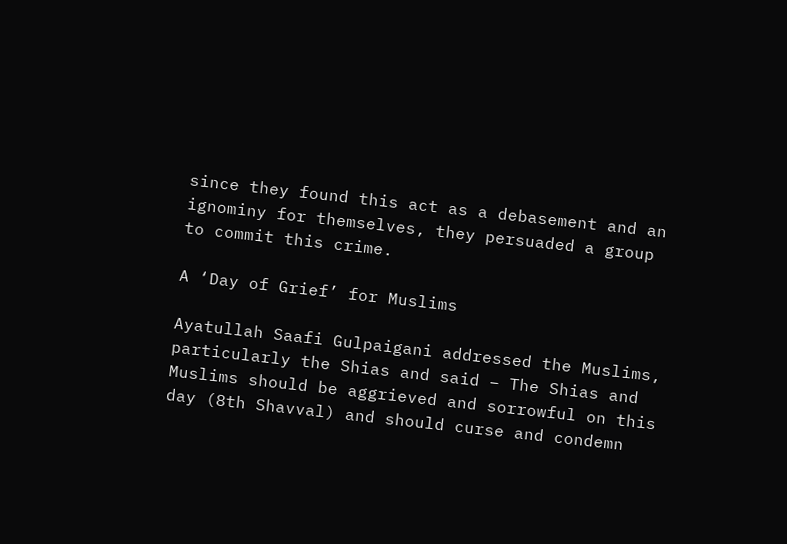since they found this act as a debasement and an ignominy for themselves, they persuaded a group to commit this crime.

A ‘Day of Grief’ for Muslims

Ayatullah Saafi Gulpaigani addressed the Muslims, particularly the Shias and said – The Shias and Muslims should be aggrieved and sorrowful on this day (8th Shavval) and should curse and condemn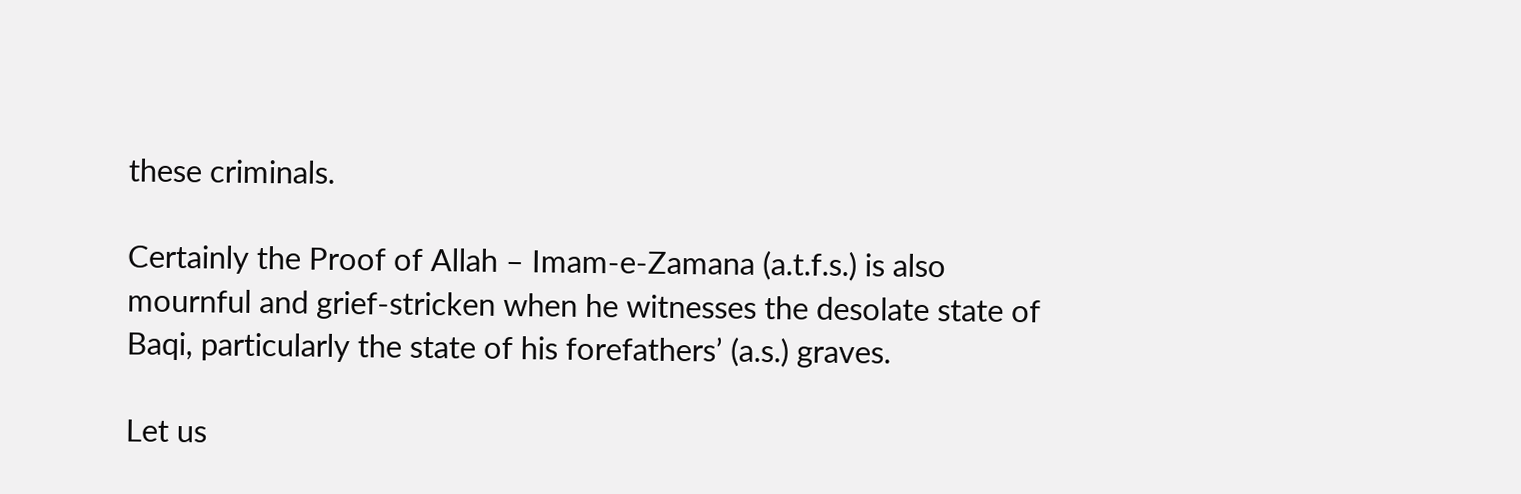these criminals.

Certainly the Proof of Allah – Imam-e-Zamana (a.t.f.s.) is also mournful and grief-stricken when he witnesses the desolate state of Baqi, particularly the state of his forefathers’ (a.s.) graves.

Let us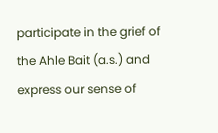participate in the grief of the Ahle Bait (a.s.) and express our sense of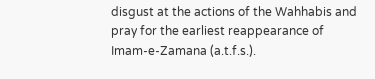disgust at the actions of the Wahhabis and pray for the earliest reappearance of Imam-e-Zamana (a.t.f.s.).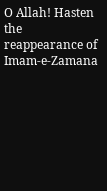O Allah! Hasten the reappearance of Imam-e-Zamana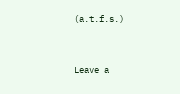(a.t.f.s.)


Leave a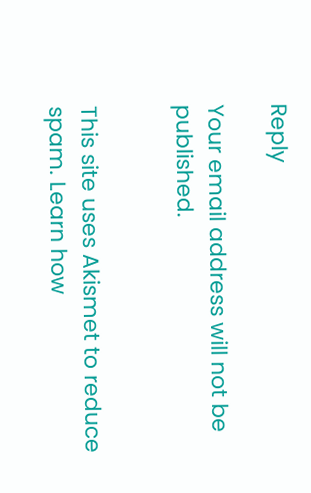Reply

Your email address will not be published.


This site uses Akismet to reduce spam. Learn how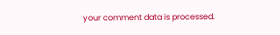your comment data is processed.